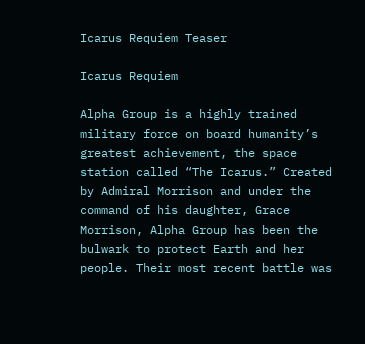Icarus Requiem Teaser

Icarus Requiem

Alpha Group is a highly trained military force on board humanity’s greatest achievement, the space station called “The Icarus.” Created by Admiral Morrison and under the command of his daughter, Grace Morrison, Alpha Group has been the bulwark to protect Earth and her people. Their most recent battle was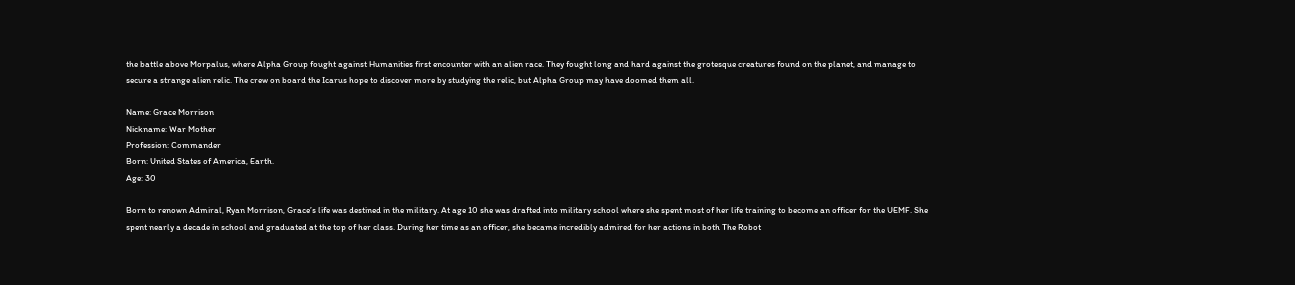the battle above Morpalus, where Alpha Group fought against Humanities first encounter with an alien race. They fought long and hard against the grotesque creatures found on the planet, and manage to secure a strange alien relic. The crew on board the Icarus hope to discover more by studying the relic, but Alpha Group may have doomed them all.

Name: Grace Morrison
Nickname: War Mother
Profession: Commander
Born: United States of America, Earth.
Age: 30

Born to renown Admiral, Ryan Morrison, Grace’s life was destined in the military. At age 10 she was drafted into military school where she spent most of her life training to become an officer for the UEMF. She spent nearly a decade in school and graduated at the top of her class. During her time as an officer, she became incredibly admired for her actions in both The Robot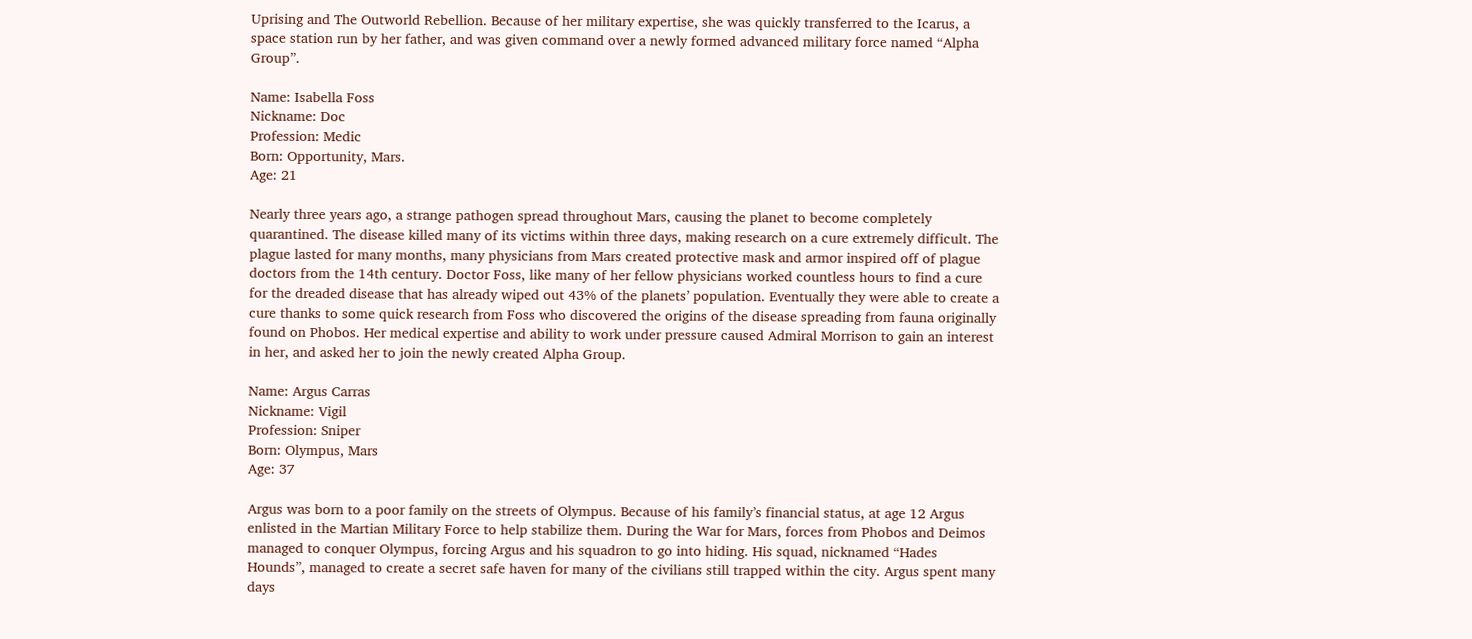Uprising and The Outworld Rebellion. Because of her military expertise, she was quickly transferred to the Icarus, a space station run by her father, and was given command over a newly formed advanced military force named “Alpha Group”.

Name: Isabella Foss
Nickname: Doc
Profession: Medic
Born: Opportunity, Mars.
Age: 21

Nearly three years ago, a strange pathogen spread throughout Mars, causing the planet to become completely quarantined. The disease killed many of its victims within three days, making research on a cure extremely difficult. The plague lasted for many months, many physicians from Mars created protective mask and armor inspired off of plague doctors from the 14th century. Doctor Foss, like many of her fellow physicians worked countless hours to find a cure for the dreaded disease that has already wiped out 43% of the planets’ population. Eventually they were able to create a cure thanks to some quick research from Foss who discovered the origins of the disease spreading from fauna originally found on Phobos. Her medical expertise and ability to work under pressure caused Admiral Morrison to gain an interest in her, and asked her to join the newly created Alpha Group.

Name: Argus Carras
Nickname: Vigil
Profession: Sniper
Born: Olympus, Mars
Age: 37

Argus was born to a poor family on the streets of Olympus. Because of his family’s financial status, at age 12 Argus enlisted in the Martian Military Force to help stabilize them. During the War for Mars, forces from Phobos and Deimos managed to conquer Olympus, forcing Argus and his squadron to go into hiding. His squad, nicknamed “Hades Hounds”, managed to create a secret safe haven for many of the civilians still trapped within the city. Argus spent many days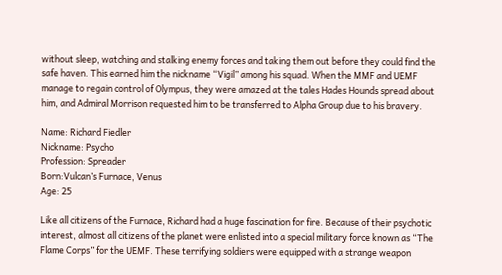without sleep, watching and stalking enemy forces and taking them out before they could find the safe haven. This earned him the nickname “Vigil” among his squad. When the MMF and UEMF manage to regain control of Olympus, they were amazed at the tales Hades Hounds spread about him, and Admiral Morrison requested him to be transferred to Alpha Group due to his bravery.

Name: Richard Fiedler
Nickname: Psycho
Profession: Spreader
Born:Vulcan’s Furnace, Venus
Age: 25

Like all citizens of the Furnace, Richard had a huge fascination for fire. Because of their psychotic interest, almost all citizens of the planet were enlisted into a special military force known as “The Flame Corps” for the UEMF. These terrifying soldiers were equipped with a strange weapon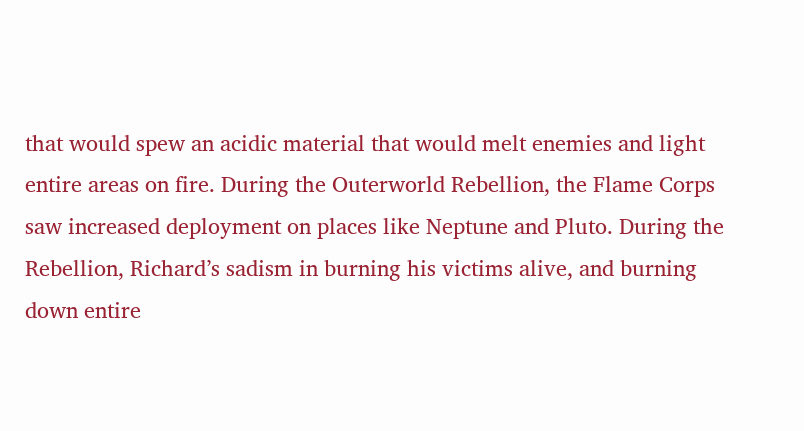that would spew an acidic material that would melt enemies and light entire areas on fire. During the Outerworld Rebellion, the Flame Corps saw increased deployment on places like Neptune and Pluto. During the Rebellion, Richard’s sadism in burning his victims alive, and burning down entire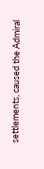settlements, caused the Admiral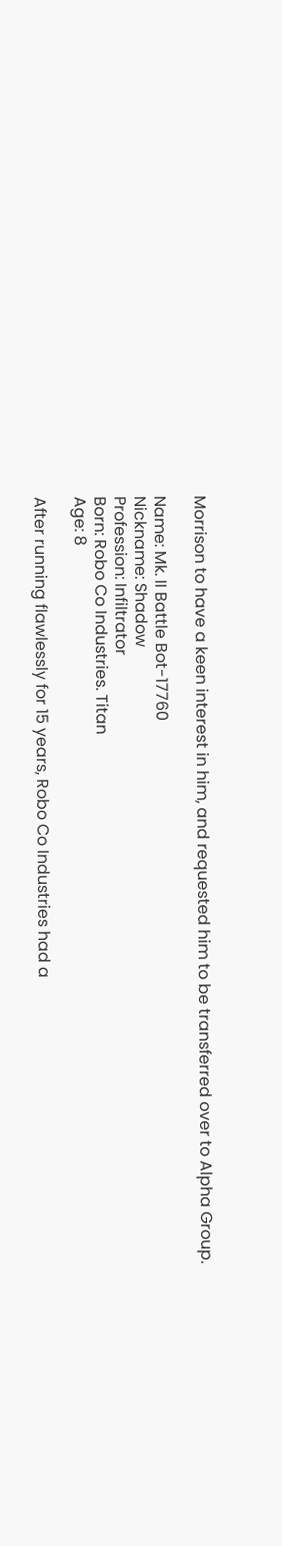Morrison to have a keen interest in him, and requested him to be transferred over to Alpha Group.

Name: Mk. II Battle Bot-17760
Nickname: Shadow
Profession: Infiltrator
Born: Robo Co Industries. Titan
Age: 8

After running flawlessly for 15 years, Robo Co Industries had a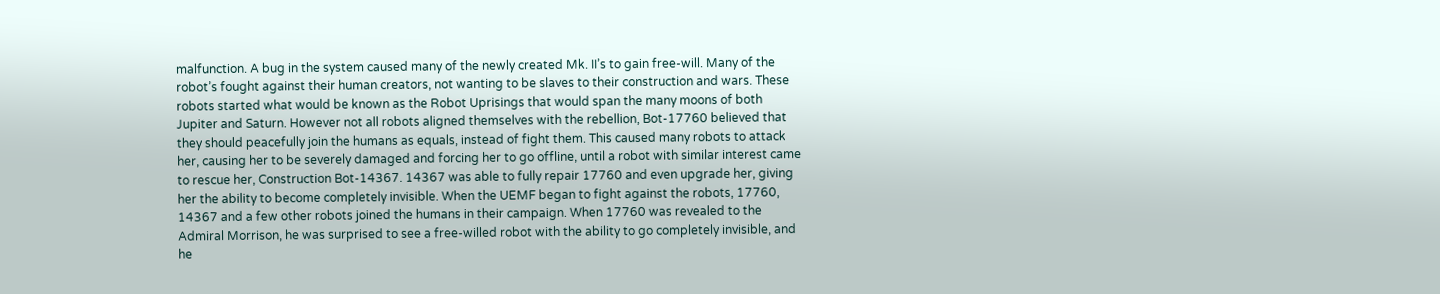malfunction. A bug in the system caused many of the newly created Mk. II’s to gain free-will. Many of the robot’s fought against their human creators, not wanting to be slaves to their construction and wars. These robots started what would be known as the Robot Uprisings that would span the many moons of both Jupiter and Saturn. However not all robots aligned themselves with the rebellion, Bot-17760 believed that they should peacefully join the humans as equals, instead of fight them. This caused many robots to attack her, causing her to be severely damaged and forcing her to go offline, until a robot with similar interest came to rescue her, Construction Bot-14367. 14367 was able to fully repair 17760 and even upgrade her, giving her the ability to become completely invisible. When the UEMF began to fight against the robots, 17760, 14367 and a few other robots joined the humans in their campaign. When 17760 was revealed to the Admiral Morrison, he was surprised to see a free-willed robot with the ability to go completely invisible, and he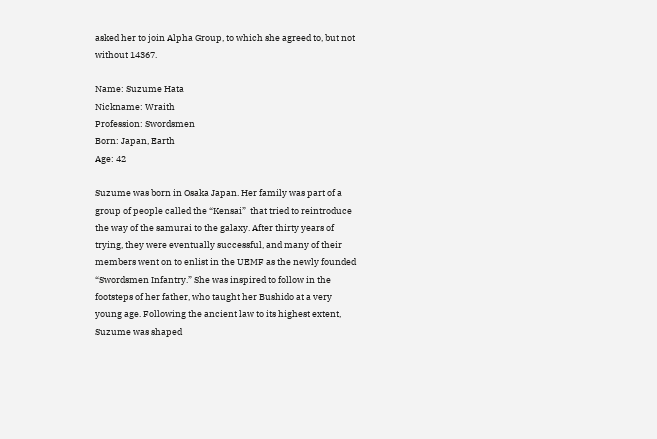asked her to join Alpha Group, to which she agreed to, but not without 14367.

Name: Suzume Hata
Nickname: Wraith
Profession: Swordsmen
Born: Japan, Earth
Age: 42

Suzume was born in Osaka Japan. Her family was part of a group of people called the “Kensai”  that tried to reintroduce the way of the samurai to the galaxy. After thirty years of trying, they were eventually successful, and many of their members went on to enlist in the UEMF as the newly founded “Swordsmen Infantry.” She was inspired to follow in the footsteps of her father, who taught her Bushido at a very young age. Following the ancient law to its highest extent, Suzume was shaped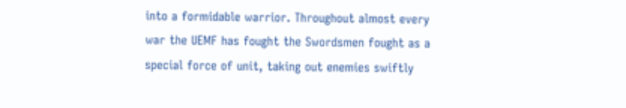into a formidable warrior. Throughout almost every war the UEMF has fought the Swordsmen fought as a special force of unit, taking out enemies swiftly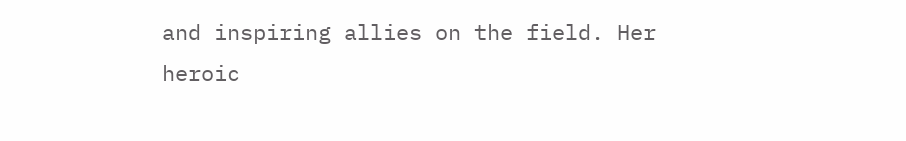and inspiring allies on the field. Her heroic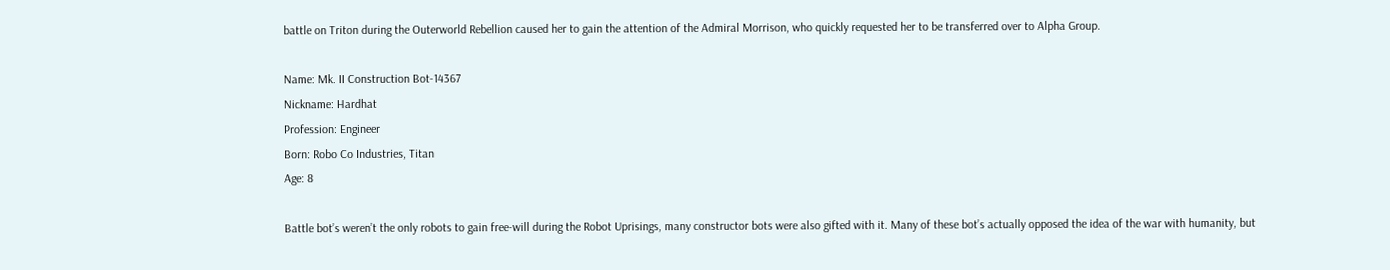battle on Triton during the Outerworld Rebellion caused her to gain the attention of the Admiral Morrison, who quickly requested her to be transferred over to Alpha Group.

Name: Mk. II Construction Bot-14367
Nickname: Hardhat
Profession: Engineer
Born: Robo Co Industries, Titan
Age: 8

Battle bot’s weren’t the only robots to gain free-will during the Robot Uprisings, many constructor bots were also gifted with it. Many of these bot’s actually opposed the idea of the war with humanity, but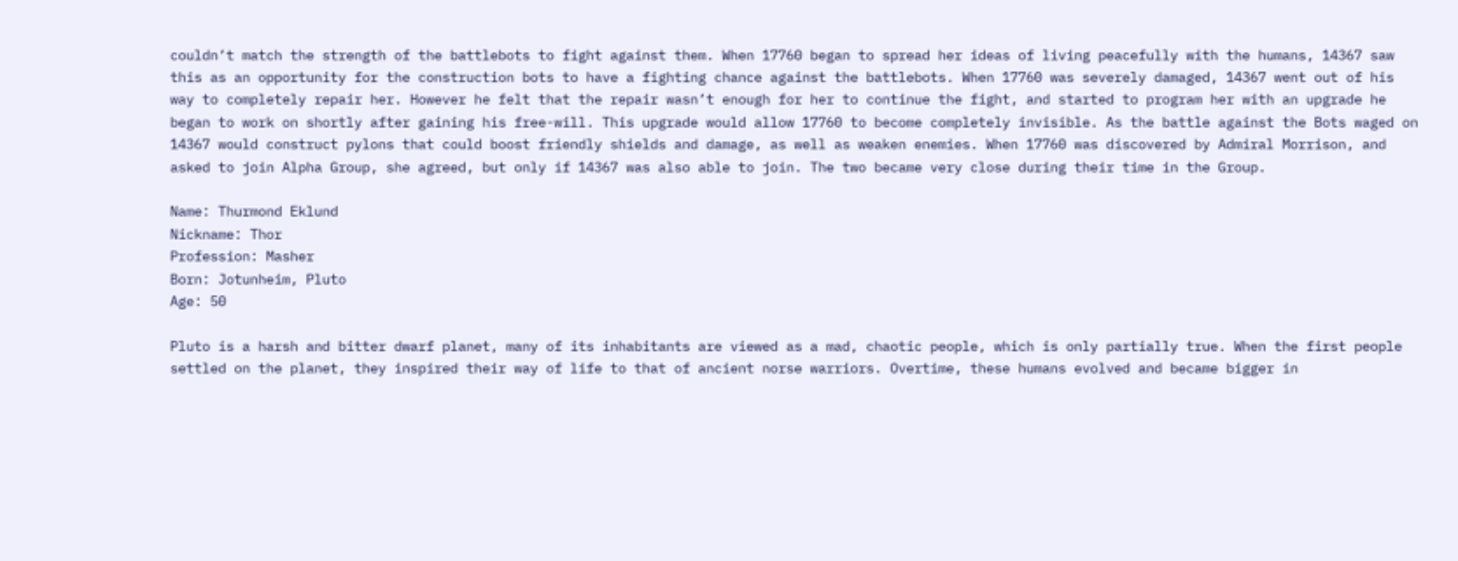couldn’t match the strength of the battlebots to fight against them. When 17760 began to spread her ideas of living peacefully with the humans, 14367 saw this as an opportunity for the construction bots to have a fighting chance against the battlebots. When 17760 was severely damaged, 14367 went out of his way to completely repair her. However he felt that the repair wasn’t enough for her to continue the fight, and started to program her with an upgrade he began to work on shortly after gaining his free-will. This upgrade would allow 17760 to become completely invisible. As the battle against the Bots waged on 14367 would construct pylons that could boost friendly shields and damage, as well as weaken enemies. When 17760 was discovered by Admiral Morrison, and asked to join Alpha Group, she agreed, but only if 14367 was also able to join. The two became very close during their time in the Group.

Name: Thurmond Eklund
Nickname: Thor
Profession: Masher
Born: Jotunheim, Pluto
Age: 50

Pluto is a harsh and bitter dwarf planet, many of its inhabitants are viewed as a mad, chaotic people, which is only partially true. When the first people settled on the planet, they inspired their way of life to that of ancient norse warriors. Overtime, these humans evolved and became bigger in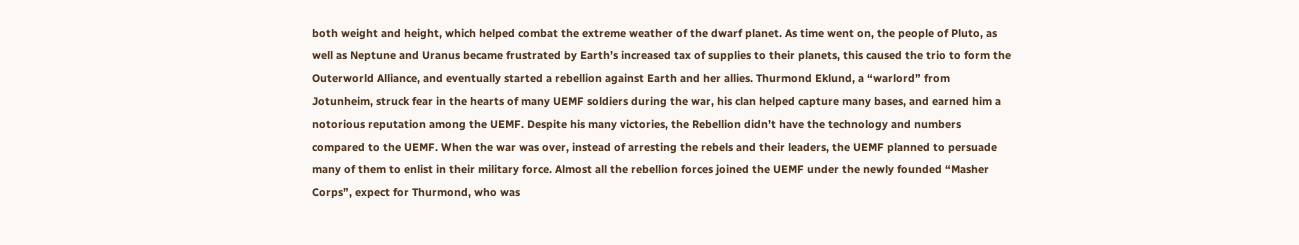both weight and height, which helped combat the extreme weather of the dwarf planet. As time went on, the people of Pluto, as well as Neptune and Uranus became frustrated by Earth’s increased tax of supplies to their planets, this caused the trio to form the Outerworld Alliance, and eventually started a rebellion against Earth and her allies. Thurmond Eklund, a “warlord” from Jotunheim, struck fear in the hearts of many UEMF soldiers during the war, his clan helped capture many bases, and earned him a notorious reputation among the UEMF. Despite his many victories, the Rebellion didn’t have the technology and numbers compared to the UEMF. When the war was over, instead of arresting the rebels and their leaders, the UEMF planned to persuade many of them to enlist in their military force. Almost all the rebellion forces joined the UEMF under the newly founded “Masher Corps”, expect for Thurmond, who was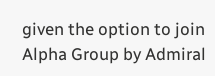given the option to join Alpha Group by Admiral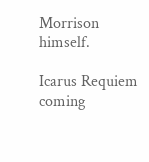Morrison himself.

Icarus Requiem coming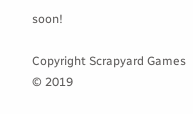soon!

Copyright Scrapyard Games © 2019